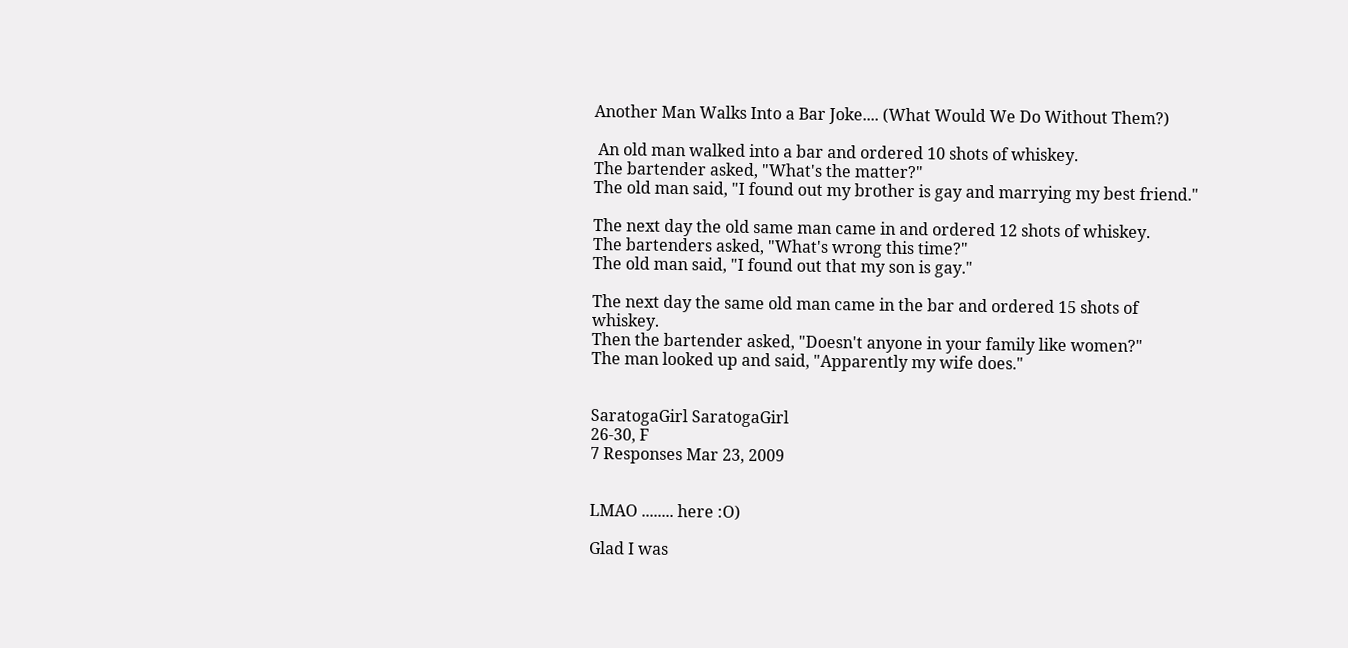Another Man Walks Into a Bar Joke.... (What Would We Do Without Them?)

 An old man walked into a bar and ordered 10 shots of whiskey.
The bartender asked, "What's the matter?"
The old man said, "I found out my brother is gay and marrying my best friend."

The next day the old same man came in and ordered 12 shots of whiskey.
The bartenders asked, "What's wrong this time?"
The old man said, "I found out that my son is gay."

The next day the same old man came in the bar and ordered 15 shots of whiskey.
Then the bartender asked, "Doesn't anyone in your family like women?"
The man looked up and said, "Apparently my wife does."


SaratogaGirl SaratogaGirl
26-30, F
7 Responses Mar 23, 2009


LMAO ........ here :O)

Glad I was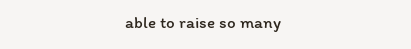able to raise so many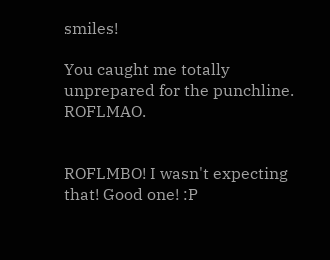smiles!

You caught me totally unprepared for the punchline. ROFLMAO.


ROFLMBO! I wasn't expecting that! Good one! :P